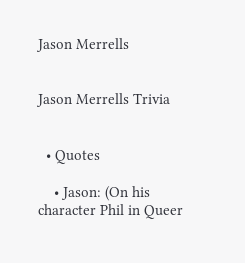Jason Merrells


Jason Merrells Trivia


  • Quotes

    • Jason: (On his character Phil in Queer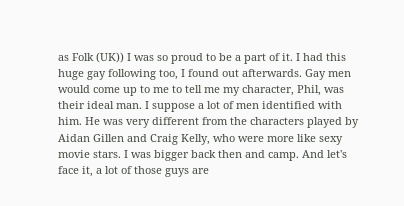as Folk (UK)) I was so proud to be a part of it. I had this huge gay following too, I found out afterwards. Gay men would come up to me to tell me my character, Phil, was their ideal man. I suppose a lot of men identified with him. He was very different from the characters played by Aidan Gillen and Craig Kelly, who were more like sexy movie stars. I was bigger back then and camp. And let's face it, a lot of those guys are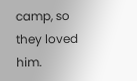camp, so they loved him.